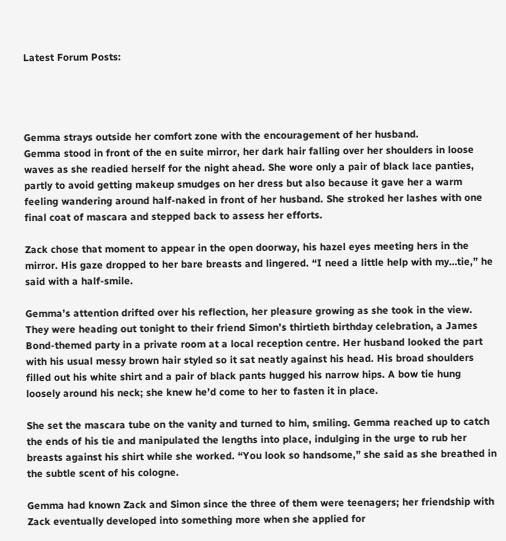Latest Forum Posts:




Gemma strays outside her comfort zone with the encouragement of her husband.
Gemma stood in front of the en suite mirror, her dark hair falling over her shoulders in loose waves as she readied herself for the night ahead. She wore only a pair of black lace panties, partly to avoid getting makeup smudges on her dress but also because it gave her a warm feeling wandering around half-naked in front of her husband. She stroked her lashes with one final coat of mascara and stepped back to assess her efforts.

Zack chose that moment to appear in the open doorway, his hazel eyes meeting hers in the mirror. His gaze dropped to her bare breasts and lingered. “I need a little help with my…tie,” he said with a half-smile.

Gemma’s attention drifted over his reflection, her pleasure growing as she took in the view. They were heading out tonight to their friend Simon’s thirtieth birthday celebration, a James Bond-themed party in a private room at a local reception centre. Her husband looked the part with his usual messy brown hair styled so it sat neatly against his head. His broad shoulders filled out his white shirt and a pair of black pants hugged his narrow hips. A bow tie hung loosely around his neck; she knew he’d come to her to fasten it in place.

She set the mascara tube on the vanity and turned to him, smiling. Gemma reached up to catch the ends of his tie and manipulated the lengths into place, indulging in the urge to rub her breasts against his shirt while she worked. “You look so handsome,” she said as she breathed in the subtle scent of his cologne.

Gemma had known Zack and Simon since the three of them were teenagers; her friendship with Zack eventually developed into something more when she applied for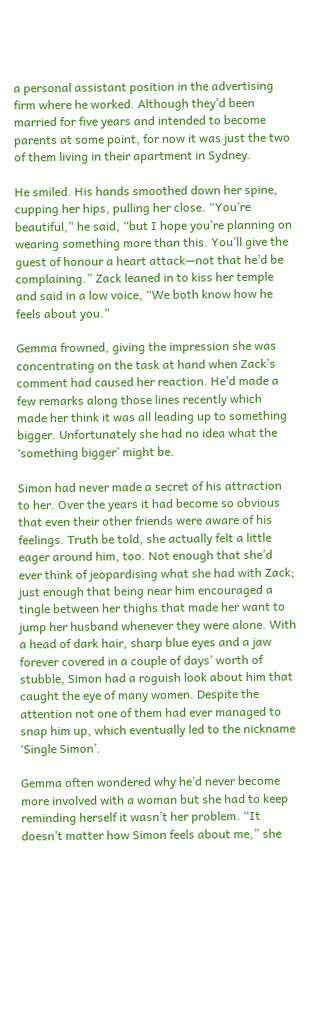a personal assistant position in the advertising firm where he worked. Although they’d been married for five years and intended to become parents at some point, for now it was just the two of them living in their apartment in Sydney.

He smiled. His hands smoothed down her spine, cupping her hips, pulling her close. “You’re beautiful,” he said, “but I hope you’re planning on wearing something more than this. You’ll give the guest of honour a heart attack—not that he’d be complaining.” Zack leaned in to kiss her temple and said in a low voice, “We both know how he feels about you.”

Gemma frowned, giving the impression she was concentrating on the task at hand when Zack’s comment had caused her reaction. He’d made a few remarks along those lines recently which made her think it was all leading up to something bigger. Unfortunately she had no idea what the ‘something bigger’ might be.

Simon had never made a secret of his attraction to her. Over the years it had become so obvious that even their other friends were aware of his feelings. Truth be told, she actually felt a little eager around him, too. Not enough that she’d ever think of jeopardising what she had with Zack; just enough that being near him encouraged a tingle between her thighs that made her want to jump her husband whenever they were alone. With a head of dark hair, sharp blue eyes and a jaw forever covered in a couple of days’ worth of stubble, Simon had a roguish look about him that caught the eye of many women. Despite the attention not one of them had ever managed to snap him up, which eventually led to the nickname ‘Single Simon’.

Gemma often wondered why he’d never become more involved with a woman but she had to keep reminding herself it wasn’t her problem. “It doesn’t matter how Simon feels about me,” she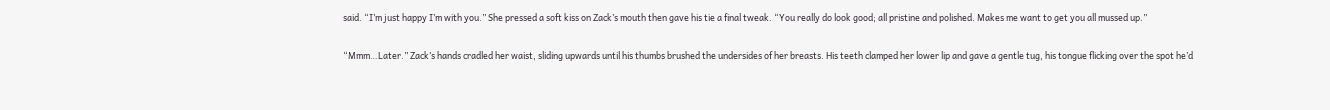said. “I’m just happy I’m with you.” She pressed a soft kiss on Zack’s mouth then gave his tie a final tweak. “You really do look good; all pristine and polished. Makes me want to get you all mussed up.”

“Mmm…Later.” Zack’s hands cradled her waist, sliding upwards until his thumbs brushed the undersides of her breasts. His teeth clamped her lower lip and gave a gentle tug, his tongue flicking over the spot he’d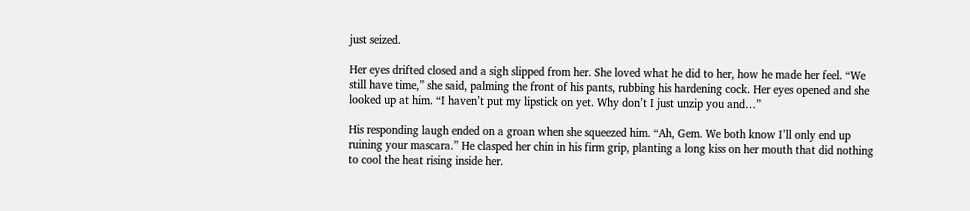just seized.

Her eyes drifted closed and a sigh slipped from her. She loved what he did to her, how he made her feel. “We still have time,” she said, palming the front of his pants, rubbing his hardening cock. Her eyes opened and she looked up at him. “I haven’t put my lipstick on yet. Why don’t I just unzip you and…”

His responding laugh ended on a groan when she squeezed him. “Ah, Gem. We both know I’ll only end up ruining your mascara.” He clasped her chin in his firm grip, planting a long kiss on her mouth that did nothing to cool the heat rising inside her.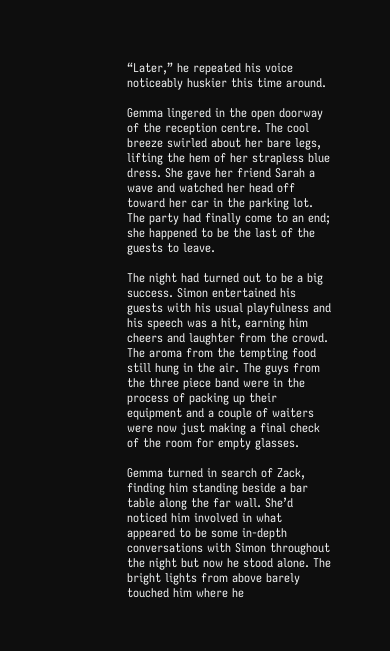“Later,” he repeated his voice noticeably huskier this time around.

Gemma lingered in the open doorway of the reception centre. The cool breeze swirled about her bare legs, lifting the hem of her strapless blue dress. She gave her friend Sarah a wave and watched her head off toward her car in the parking lot. The party had finally come to an end; she happened to be the last of the guests to leave.

The night had turned out to be a big success. Simon entertained his guests with his usual playfulness and his speech was a hit, earning him cheers and laughter from the crowd. The aroma from the tempting food still hung in the air. The guys from the three piece band were in the process of packing up their equipment and a couple of waiters were now just making a final check of the room for empty glasses.

Gemma turned in search of Zack, finding him standing beside a bar table along the far wall. She’d noticed him involved in what appeared to be some in-depth conversations with Simon throughout the night but now he stood alone. The bright lights from above barely touched him where he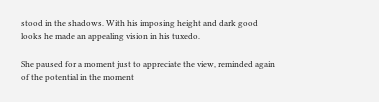stood in the shadows. With his imposing height and dark good looks he made an appealing vision in his tuxedo.

She paused for a moment just to appreciate the view, reminded again of the potential in the moment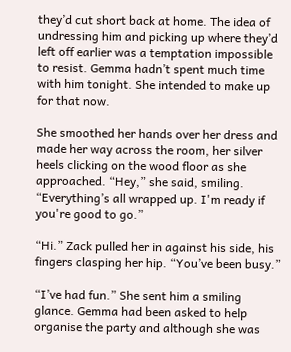they’d cut short back at home. The idea of undressing him and picking up where they’d left off earlier was a temptation impossible to resist. Gemma hadn’t spent much time with him tonight. She intended to make up for that now.

She smoothed her hands over her dress and made her way across the room, her silver heels clicking on the wood floor as she approached. “Hey,” she said, smiling. “Everything’s all wrapped up. I'm ready if you're good to go.”

“Hi.” Zack pulled her in against his side, his fingers clasping her hip. “You’ve been busy.”

“I’ve had fun.” She sent him a smiling glance. Gemma had been asked to help organise the party and although she was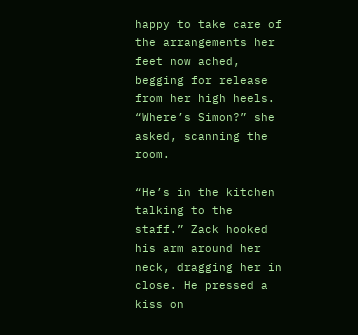happy to take care of the arrangements her feet now ached, begging for release from her high heels. “Where’s Simon?” she asked, scanning the room.

“He’s in the kitchen talking to the staff.” Zack hooked his arm around her neck, dragging her in close. He pressed a kiss on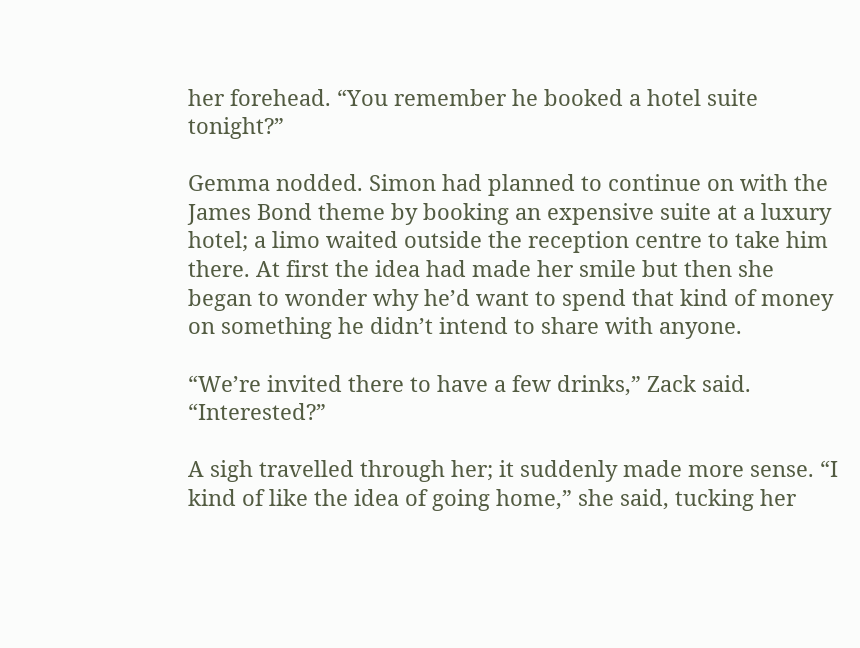her forehead. “You remember he booked a hotel suite tonight?”

Gemma nodded. Simon had planned to continue on with the James Bond theme by booking an expensive suite at a luxury hotel; a limo waited outside the reception centre to take him there. At first the idea had made her smile but then she began to wonder why he’d want to spend that kind of money on something he didn’t intend to share with anyone.

“We’re invited there to have a few drinks,” Zack said. “Interested?”

A sigh travelled through her; it suddenly made more sense. “I kind of like the idea of going home,” she said, tucking her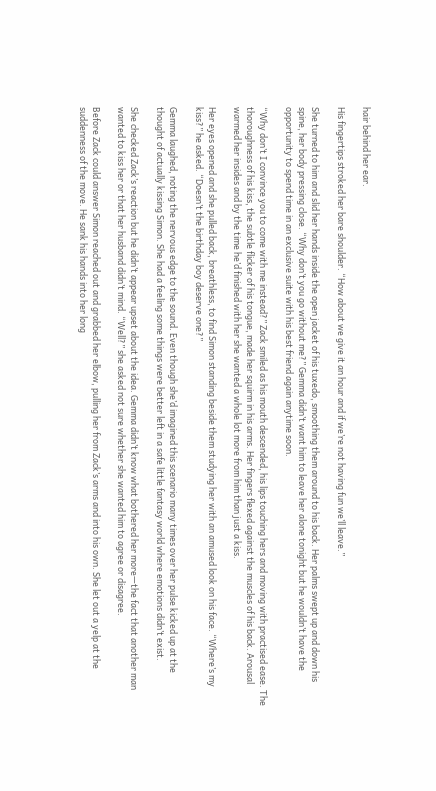hair behind her ear.

His fingertips stroked her bare shoulder. “How about we give it an hour and if we’re not having fun we’ll leave.”

She turned to him and slid her hands inside the open jacket of his tuxedo, smoothing them around to his back. Her palms swept up and down his spine, her body pressing close. “Why don’t you go without me?” Gemma didn’t want him to leave her alone tonight but he wouldn’t have the opportunity to spend time in an exclusive suite with his best friend again anytime soon.

“Why don’t I convince you to come with me instead?” Zack smiled as his mouth descended, his lips touching hers and moving with practised ease. The thoroughness of his kiss, the subtle flicker of his tongue, made her squirm in his arms. Her fingers flexed against the muscles of his back. Arousal warmed her insides and by the time he’d finished with her she wanted a whole lot more from him than just a kiss.

Her eyes opened and she pulled back, breathless, to find Simon standing beside them studying her with an amused look on his face. “Where’s my kiss?” he asked. “Doesn’t the birthday boy deserve one?”

Gemma laughed, noting the nervous edge to the sound. Even though she’d imagined this scenario many times over her pulse kicked up at the thought of actually kissing Simon. She had a feeling some things were better left in a safe little fantasy world where emotions didn’t exist.

She checked Zack’s reaction but he didn’t appear upset about the idea. Gemma didn’t know what bothered her more—the fact that another man wanted to kiss her or that her husband didn’t mind. “Well?” she asked not sure whether she wanted him to agree or disagree.

Before Zack could answer Simon reached out and grabbed her elbow, pulling her from Zack’s arms and into his own. She let out a yelp at the suddenness of the move. He sank his hands into her long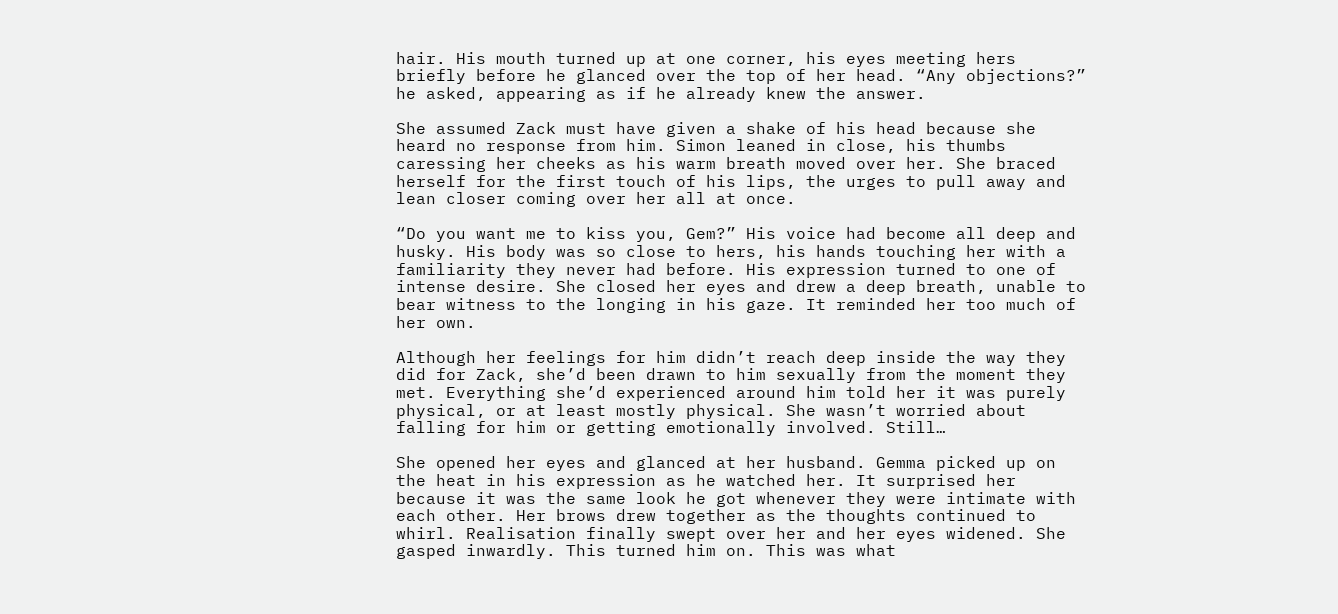hair. His mouth turned up at one corner, his eyes meeting hers briefly before he glanced over the top of her head. “Any objections?” he asked, appearing as if he already knew the answer.

She assumed Zack must have given a shake of his head because she heard no response from him. Simon leaned in close, his thumbs caressing her cheeks as his warm breath moved over her. She braced herself for the first touch of his lips, the urges to pull away and lean closer coming over her all at once.

“Do you want me to kiss you, Gem?” His voice had become all deep and husky. His body was so close to hers, his hands touching her with a familiarity they never had before. His expression turned to one of intense desire. She closed her eyes and drew a deep breath, unable to bear witness to the longing in his gaze. It reminded her too much of her own.

Although her feelings for him didn’t reach deep inside the way they did for Zack, she’d been drawn to him sexually from the moment they met. Everything she’d experienced around him told her it was purely physical, or at least mostly physical. She wasn’t worried about falling for him or getting emotionally involved. Still…

She opened her eyes and glanced at her husband. Gemma picked up on the heat in his expression as he watched her. It surprised her because it was the same look he got whenever they were intimate with each other. Her brows drew together as the thoughts continued to whirl. Realisation finally swept over her and her eyes widened. She gasped inwardly. This turned him on. This was what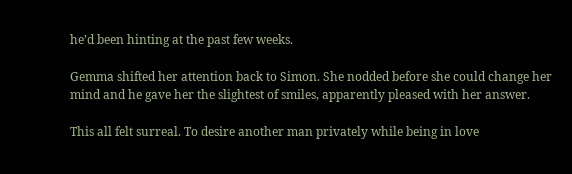he’d been hinting at the past few weeks.

Gemma shifted her attention back to Simon. She nodded before she could change her mind and he gave her the slightest of smiles, apparently pleased with her answer.

This all felt surreal. To desire another man privately while being in love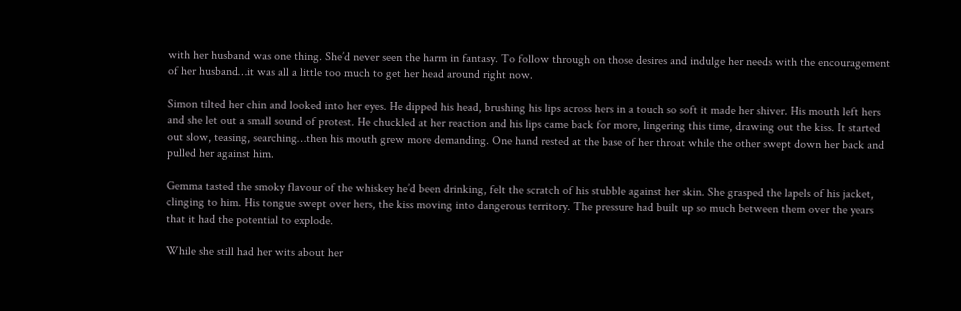with her husband was one thing. She’d never seen the harm in fantasy. To follow through on those desires and indulge her needs with the encouragement of her husband…it was all a little too much to get her head around right now.

Simon tilted her chin and looked into her eyes. He dipped his head, brushing his lips across hers in a touch so soft it made her shiver. His mouth left hers and she let out a small sound of protest. He chuckled at her reaction and his lips came back for more, lingering this time, drawing out the kiss. It started out slow, teasing, searching…then his mouth grew more demanding. One hand rested at the base of her throat while the other swept down her back and pulled her against him.

Gemma tasted the smoky flavour of the whiskey he’d been drinking, felt the scratch of his stubble against her skin. She grasped the lapels of his jacket, clinging to him. His tongue swept over hers, the kiss moving into dangerous territory. The pressure had built up so much between them over the years that it had the potential to explode.

While she still had her wits about her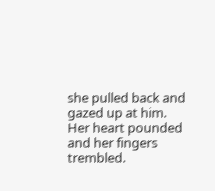she pulled back and gazed up at him. Her heart pounded and her fingers trembled.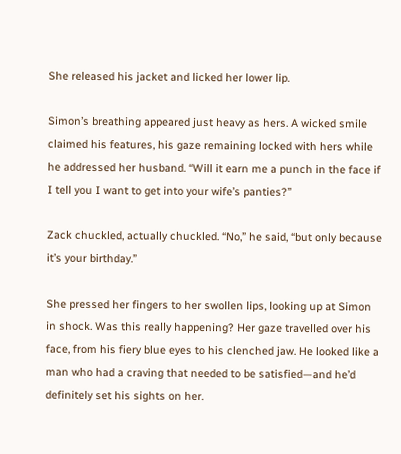She released his jacket and licked her lower lip.

Simon’s breathing appeared just heavy as hers. A wicked smile claimed his features, his gaze remaining locked with hers while he addressed her husband. “Will it earn me a punch in the face if I tell you I want to get into your wife’s panties?”

Zack chuckled, actually chuckled. “No,” he said, “but only because it’s your birthday.”

She pressed her fingers to her swollen lips, looking up at Simon in shock. Was this really happening? Her gaze travelled over his face, from his fiery blue eyes to his clenched jaw. He looked like a man who had a craving that needed to be satisfied—and he’d definitely set his sights on her.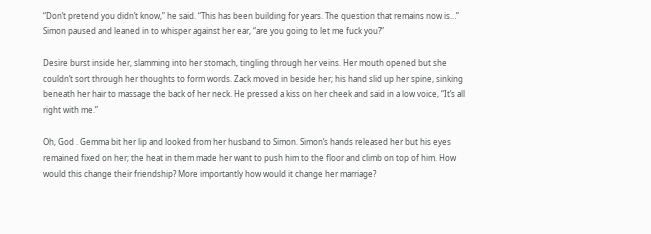“Don’t pretend you didn’t know,” he said. “This has been building for years. The question that remains now is…” Simon paused and leaned in to whisper against her ear, “are you going to let me fuck you?”

Desire burst inside her, slamming into her stomach, tingling through her veins. Her mouth opened but she couldn’t sort through her thoughts to form words. Zack moved in beside her; his hand slid up her spine, sinking beneath her hair to massage the back of her neck. He pressed a kiss on her cheek and said in a low voice, “It’s all right with me.”

Oh, God . Gemma bit her lip and looked from her husband to Simon. Simon’s hands released her but his eyes remained fixed on her; the heat in them made her want to push him to the floor and climb on top of him. How would this change their friendship? More importantly how would it change her marriage?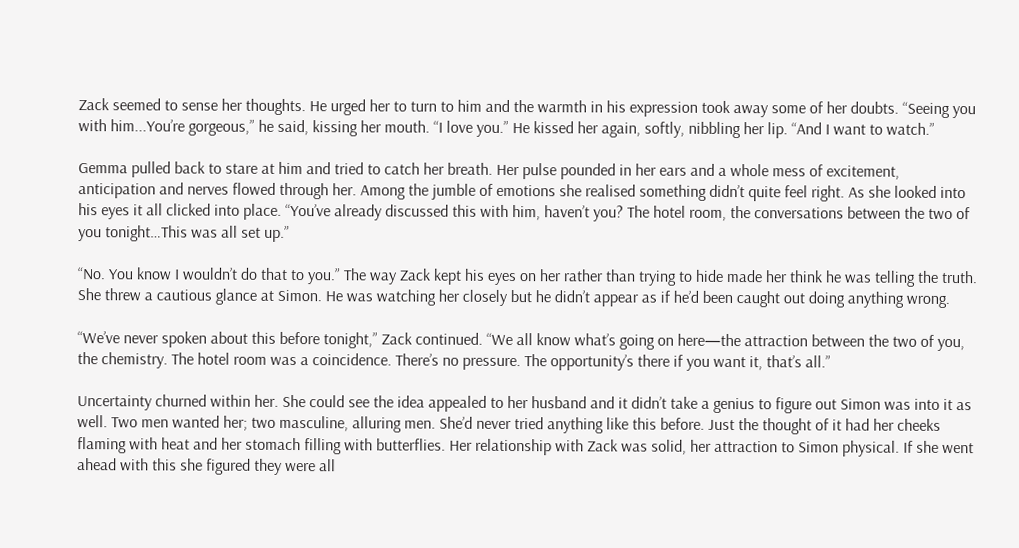Zack seemed to sense her thoughts. He urged her to turn to him and the warmth in his expression took away some of her doubts. “Seeing you with him...You’re gorgeous,” he said, kissing her mouth. “I love you.” He kissed her again, softly, nibbling her lip. “And I want to watch.”

Gemma pulled back to stare at him and tried to catch her breath. Her pulse pounded in her ears and a whole mess of excitement, anticipation and nerves flowed through her. Among the jumble of emotions she realised something didn’t quite feel right. As she looked into his eyes it all clicked into place. “You’ve already discussed this with him, haven’t you? The hotel room, the conversations between the two of you tonight…This was all set up.”

“No. You know I wouldn’t do that to you.” The way Zack kept his eyes on her rather than trying to hide made her think he was telling the truth. She threw a cautious glance at Simon. He was watching her closely but he didn’t appear as if he’d been caught out doing anything wrong.

“We’ve never spoken about this before tonight,” Zack continued. “We all know what’s going on here—the attraction between the two of you, the chemistry. The hotel room was a coincidence. There’s no pressure. The opportunity’s there if you want it, that’s all.”

Uncertainty churned within her. She could see the idea appealed to her husband and it didn’t take a genius to figure out Simon was into it as well. Two men wanted her; two masculine, alluring men. She’d never tried anything like this before. Just the thought of it had her cheeks flaming with heat and her stomach filling with butterflies. Her relationship with Zack was solid, her attraction to Simon physical. If she went ahead with this she figured they were all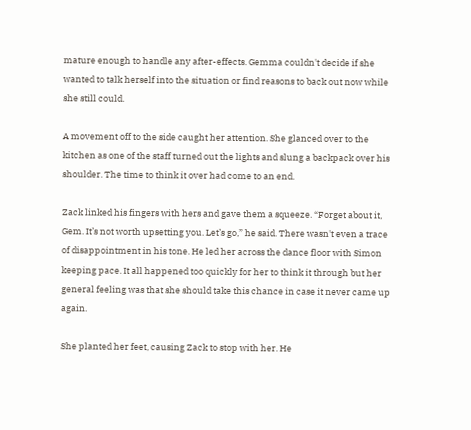mature enough to handle any after-effects. Gemma couldn't decide if she wanted to talk herself into the situation or find reasons to back out now while she still could.

A movement off to the side caught her attention. She glanced over to the kitchen as one of the staff turned out the lights and slung a backpack over his shoulder. The time to think it over had come to an end.

Zack linked his fingers with hers and gave them a squeeze. “Forget about it, Gem. It’s not worth upsetting you. Let’s go,” he said. There wasn't even a trace of disappointment in his tone. He led her across the dance floor with Simon keeping pace. It all happened too quickly for her to think it through but her general feeling was that she should take this chance in case it never came up again.

She planted her feet, causing Zack to stop with her. He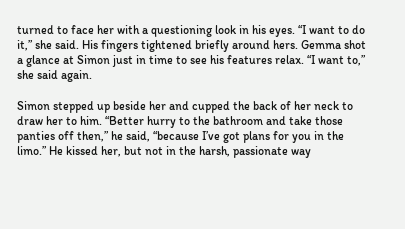turned to face her with a questioning look in his eyes. “I want to do it,” she said. His fingers tightened briefly around hers. Gemma shot a glance at Simon just in time to see his features relax. “I want to,” she said again.

Simon stepped up beside her and cupped the back of her neck to draw her to him. “Better hurry to the bathroom and take those panties off then,” he said, “because I’ve got plans for you in the limo.” He kissed her, but not in the harsh, passionate way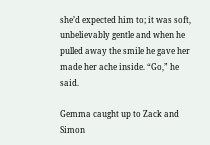she’d expected him to; it was soft, unbelievably gentle and when he pulled away the smile he gave her made her ache inside. “Go,” he said.

Gemma caught up to Zack and Simon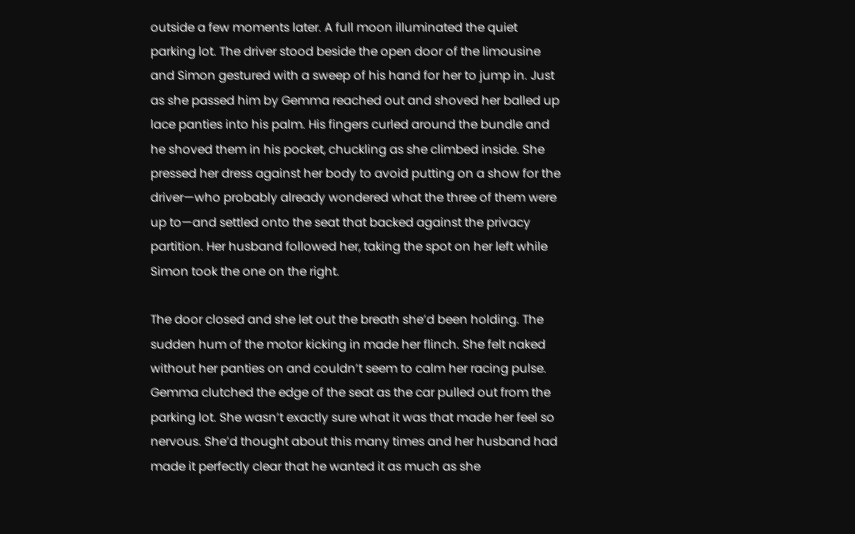outside a few moments later. A full moon illuminated the quiet parking lot. The driver stood beside the open door of the limousine and Simon gestured with a sweep of his hand for her to jump in. Just as she passed him by Gemma reached out and shoved her balled up lace panties into his palm. His fingers curled around the bundle and he shoved them in his pocket, chuckling as she climbed inside. She pressed her dress against her body to avoid putting on a show for the driver—who probably already wondered what the three of them were up to—and settled onto the seat that backed against the privacy partition. Her husband followed her, taking the spot on her left while Simon took the one on the right.

The door closed and she let out the breath she’d been holding. The sudden hum of the motor kicking in made her flinch. She felt naked without her panties on and couldn’t seem to calm her racing pulse. Gemma clutched the edge of the seat as the car pulled out from the parking lot. She wasn’t exactly sure what it was that made her feel so nervous. She’d thought about this many times and her husband had made it perfectly clear that he wanted it as much as she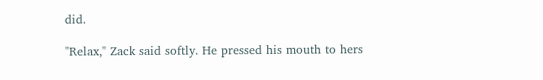did.

"Relax," Zack said softly. He pressed his mouth to hers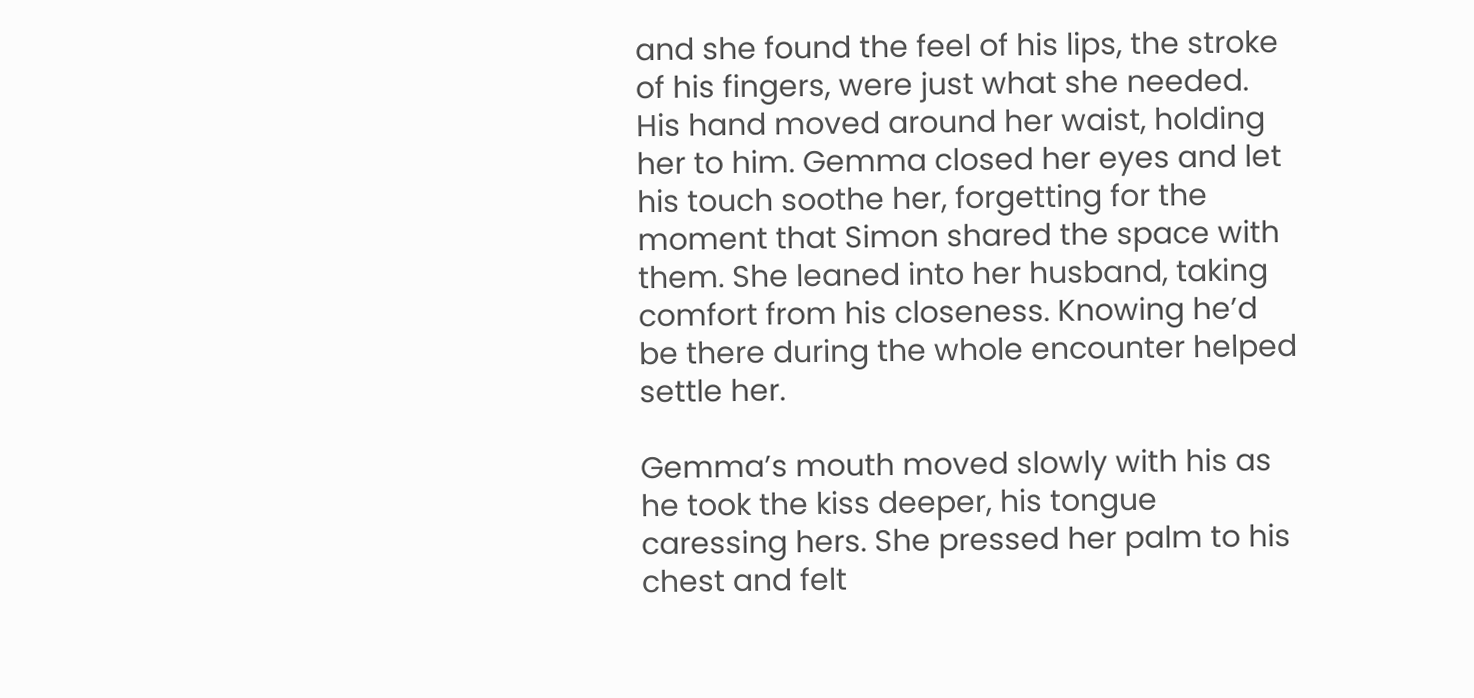and she found the feel of his lips, the stroke of his fingers, were just what she needed. His hand moved around her waist, holding her to him. Gemma closed her eyes and let his touch soothe her, forgetting for the moment that Simon shared the space with them. She leaned into her husband, taking comfort from his closeness. Knowing he’d be there during the whole encounter helped settle her.

Gemma’s mouth moved slowly with his as he took the kiss deeper, his tongue caressing hers. She pressed her palm to his chest and felt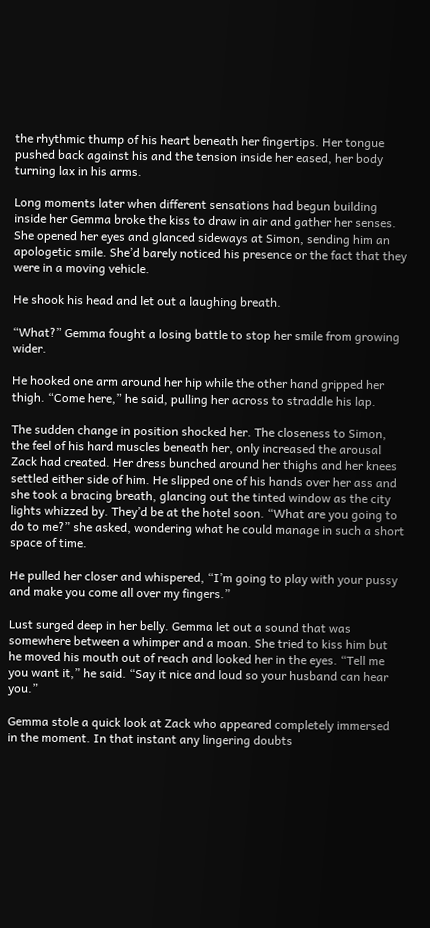the rhythmic thump of his heart beneath her fingertips. Her tongue pushed back against his and the tension inside her eased, her body turning lax in his arms.

Long moments later when different sensations had begun building inside her Gemma broke the kiss to draw in air and gather her senses. She opened her eyes and glanced sideways at Simon, sending him an apologetic smile. She’d barely noticed his presence or the fact that they were in a moving vehicle.

He shook his head and let out a laughing breath.

“What?” Gemma fought a losing battle to stop her smile from growing wider.

He hooked one arm around her hip while the other hand gripped her thigh. “Come here,” he said, pulling her across to straddle his lap.

The sudden change in position shocked her. The closeness to Simon, the feel of his hard muscles beneath her, only increased the arousal Zack had created. Her dress bunched around her thighs and her knees settled either side of him. He slipped one of his hands over her ass and she took a bracing breath, glancing out the tinted window as the city lights whizzed by. They’d be at the hotel soon. “What are you going to do to me?” she asked, wondering what he could manage in such a short space of time.

He pulled her closer and whispered, “I’m going to play with your pussy and make you come all over my fingers.”

Lust surged deep in her belly. Gemma let out a sound that was somewhere between a whimper and a moan. She tried to kiss him but he moved his mouth out of reach and looked her in the eyes. “Tell me you want it,” he said. “Say it nice and loud so your husband can hear you.”

Gemma stole a quick look at Zack who appeared completely immersed in the moment. In that instant any lingering doubts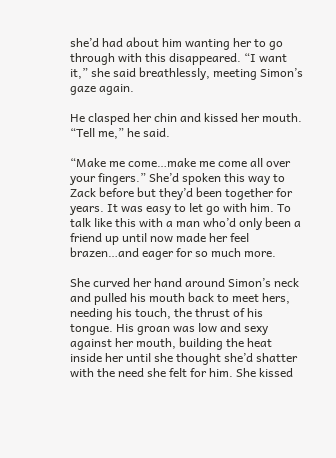she’d had about him wanting her to go through with this disappeared. “I want it,” she said breathlessly, meeting Simon’s gaze again.

He clasped her chin and kissed her mouth. “Tell me,” he said.

“Make me come…make me come all over your fingers.” She’d spoken this way to Zack before but they’d been together for years. It was easy to let go with him. To talk like this with a man who’d only been a friend up until now made her feel brazen…and eager for so much more.

She curved her hand around Simon’s neck and pulled his mouth back to meet hers, needing his touch, the thrust of his tongue. His groan was low and sexy against her mouth, building the heat inside her until she thought she’d shatter with the need she felt for him. She kissed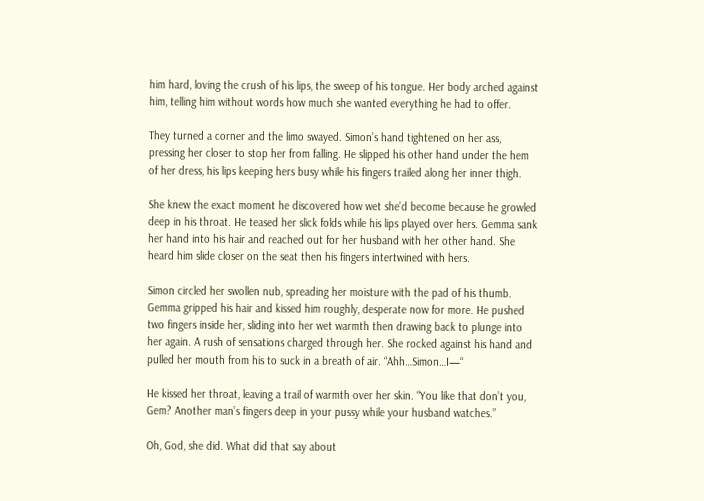him hard, loving the crush of his lips, the sweep of his tongue. Her body arched against him, telling him without words how much she wanted everything he had to offer.

They turned a corner and the limo swayed. Simon’s hand tightened on her ass, pressing her closer to stop her from falling. He slipped his other hand under the hem of her dress, his lips keeping hers busy while his fingers trailed along her inner thigh.

She knew the exact moment he discovered how wet she’d become because he growled deep in his throat. He teased her slick folds while his lips played over hers. Gemma sank her hand into his hair and reached out for her husband with her other hand. She heard him slide closer on the seat then his fingers intertwined with hers.

Simon circled her swollen nub, spreading her moisture with the pad of his thumb. Gemma gripped his hair and kissed him roughly, desperate now for more. He pushed two fingers inside her, sliding into her wet warmth then drawing back to plunge into her again. A rush of sensations charged through her. She rocked against his hand and pulled her mouth from his to suck in a breath of air. “Ahh…Simon…I—“

He kissed her throat, leaving a trail of warmth over her skin. “You like that don’t you, Gem? Another man’s fingers deep in your pussy while your husband watches.”

Oh, God, she did. What did that say about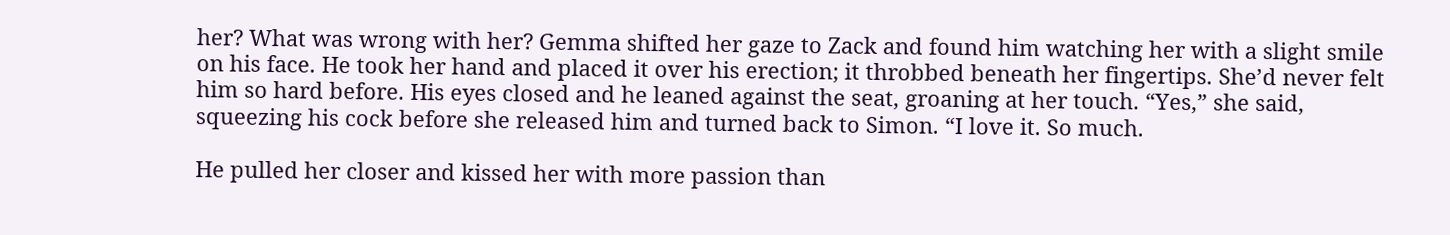her? What was wrong with her? Gemma shifted her gaze to Zack and found him watching her with a slight smile on his face. He took her hand and placed it over his erection; it throbbed beneath her fingertips. She’d never felt him so hard before. His eyes closed and he leaned against the seat, groaning at her touch. “Yes,” she said, squeezing his cock before she released him and turned back to Simon. “I love it. So much.

He pulled her closer and kissed her with more passion than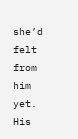she’d felt from him yet. His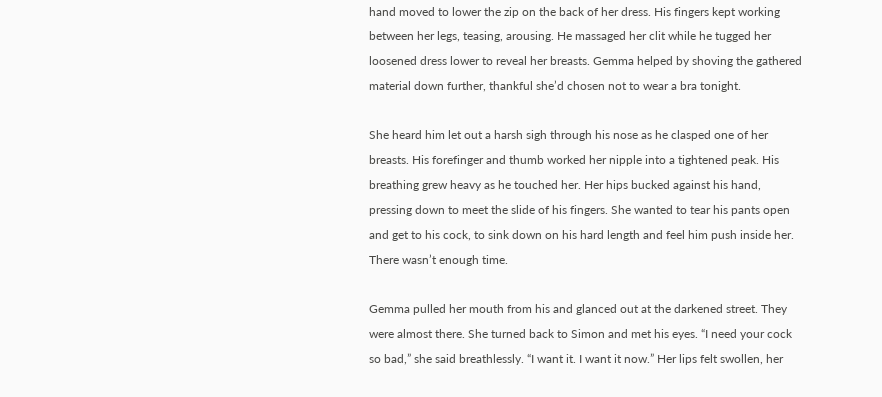hand moved to lower the zip on the back of her dress. His fingers kept working between her legs, teasing, arousing. He massaged her clit while he tugged her loosened dress lower to reveal her breasts. Gemma helped by shoving the gathered material down further, thankful she’d chosen not to wear a bra tonight.

She heard him let out a harsh sigh through his nose as he clasped one of her breasts. His forefinger and thumb worked her nipple into a tightened peak. His breathing grew heavy as he touched her. Her hips bucked against his hand, pressing down to meet the slide of his fingers. She wanted to tear his pants open and get to his cock, to sink down on his hard length and feel him push inside her. There wasn’t enough time.

Gemma pulled her mouth from his and glanced out at the darkened street. They were almost there. She turned back to Simon and met his eyes. “I need your cock so bad,” she said breathlessly. “I want it. I want it now.” Her lips felt swollen, her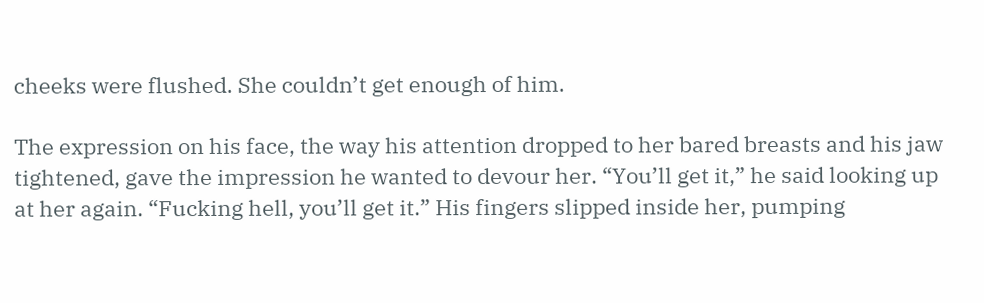cheeks were flushed. She couldn’t get enough of him.

The expression on his face, the way his attention dropped to her bared breasts and his jaw tightened, gave the impression he wanted to devour her. “You’ll get it,” he said looking up at her again. “Fucking hell, you’ll get it.” His fingers slipped inside her, pumping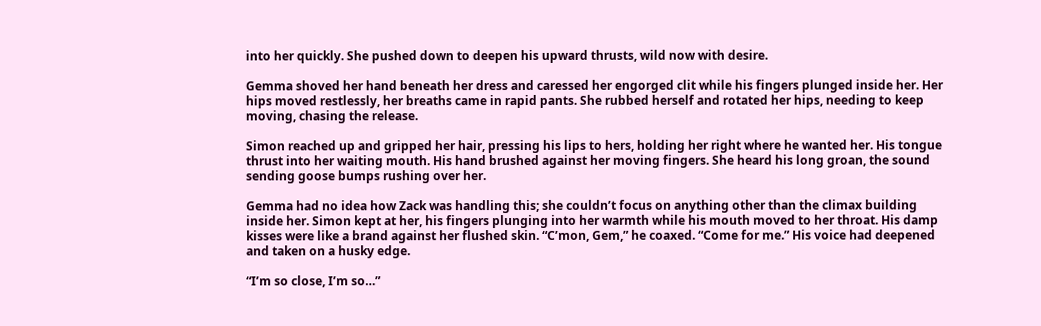into her quickly. She pushed down to deepen his upward thrusts, wild now with desire.

Gemma shoved her hand beneath her dress and caressed her engorged clit while his fingers plunged inside her. Her hips moved restlessly, her breaths came in rapid pants. She rubbed herself and rotated her hips, needing to keep moving, chasing the release.

Simon reached up and gripped her hair, pressing his lips to hers, holding her right where he wanted her. His tongue thrust into her waiting mouth. His hand brushed against her moving fingers. She heard his long groan, the sound sending goose bumps rushing over her.

Gemma had no idea how Zack was handling this; she couldn’t focus on anything other than the climax building inside her. Simon kept at her, his fingers plunging into her warmth while his mouth moved to her throat. His damp kisses were like a brand against her flushed skin. “C’mon, Gem,” he coaxed. “Come for me.” His voice had deepened and taken on a husky edge.

“I’m so close, I’m so…”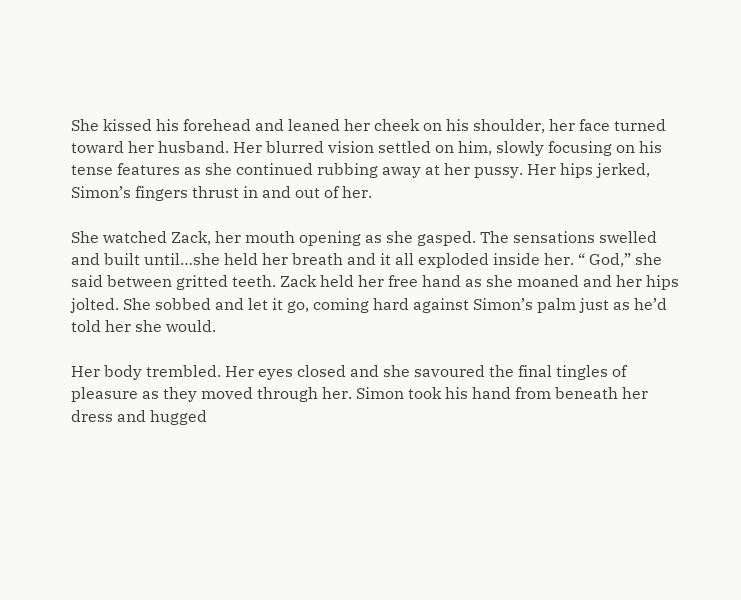She kissed his forehead and leaned her cheek on his shoulder, her face turned toward her husband. Her blurred vision settled on him, slowly focusing on his tense features as she continued rubbing away at her pussy. Her hips jerked, Simon’s fingers thrust in and out of her.

She watched Zack, her mouth opening as she gasped. The sensations swelled and built until…she held her breath and it all exploded inside her. “ God,” she said between gritted teeth. Zack held her free hand as she moaned and her hips jolted. She sobbed and let it go, coming hard against Simon’s palm just as he’d told her she would.

Her body trembled. Her eyes closed and she savoured the final tingles of pleasure as they moved through her. Simon took his hand from beneath her dress and hugged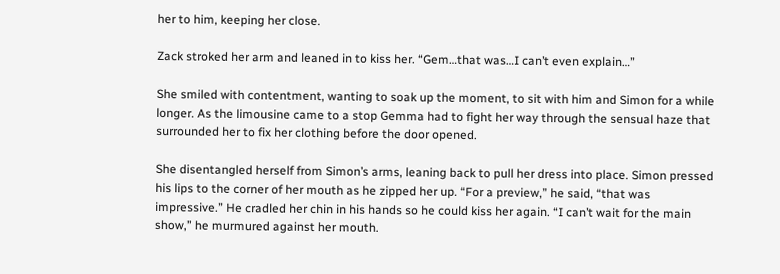her to him, keeping her close.

Zack stroked her arm and leaned in to kiss her. “Gem…that was…I can’t even explain…”

She smiled with contentment, wanting to soak up the moment, to sit with him and Simon for a while longer. As the limousine came to a stop Gemma had to fight her way through the sensual haze that surrounded her to fix her clothing before the door opened.

She disentangled herself from Simon’s arms, leaning back to pull her dress into place. Simon pressed his lips to the corner of her mouth as he zipped her up. “For a preview,” he said, “that was impressive.” He cradled her chin in his hands so he could kiss her again. “I can’t wait for the main show,” he murmured against her mouth.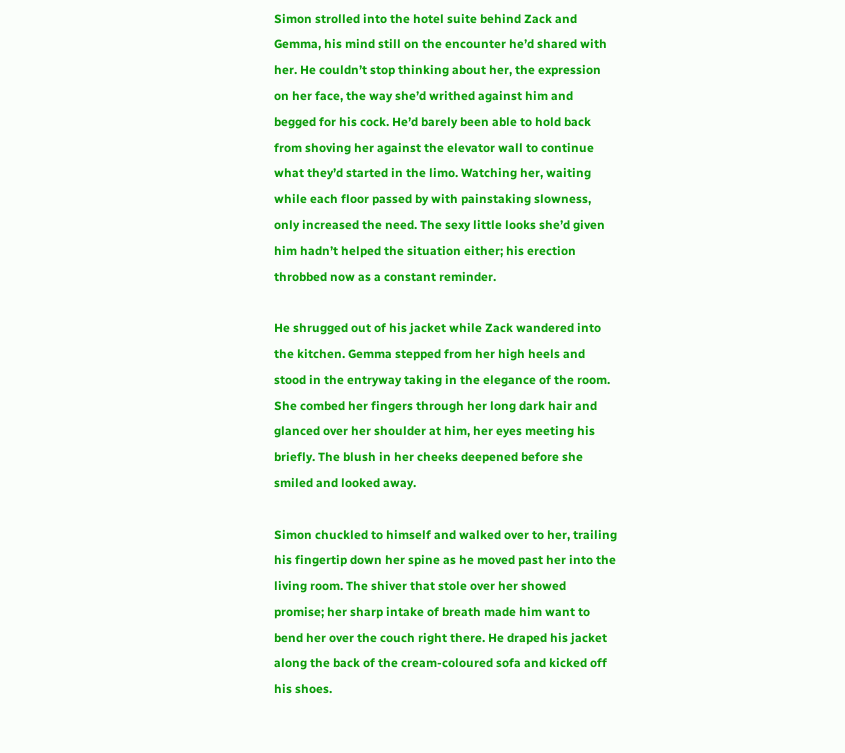Simon strolled into the hotel suite behind Zack and Gemma, his mind still on the encounter he’d shared with her. He couldn’t stop thinking about her, the expression on her face, the way she’d writhed against him and begged for his cock. He’d barely been able to hold back from shoving her against the elevator wall to continue what they’d started in the limo. Watching her, waiting while each floor passed by with painstaking slowness, only increased the need. The sexy little looks she’d given him hadn’t helped the situation either; his erection throbbed now as a constant reminder.

He shrugged out of his jacket while Zack wandered into the kitchen. Gemma stepped from her high heels and stood in the entryway taking in the elegance of the room. She combed her fingers through her long dark hair and glanced over her shoulder at him, her eyes meeting his briefly. The blush in her cheeks deepened before she smiled and looked away.

Simon chuckled to himself and walked over to her, trailing his fingertip down her spine as he moved past her into the living room. The shiver that stole over her showed promise; her sharp intake of breath made him want to bend her over the couch right there. He draped his jacket along the back of the cream-coloured sofa and kicked off his shoes.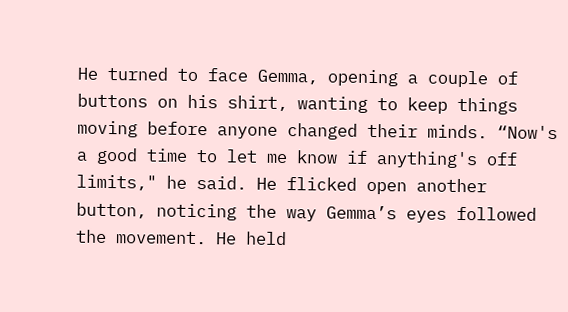He turned to face Gemma, opening a couple of buttons on his shirt, wanting to keep things moving before anyone changed their minds. “Now's a good time to let me know if anything's off limits," he said. He flicked open another button, noticing the way Gemma’s eyes followed the movement. He held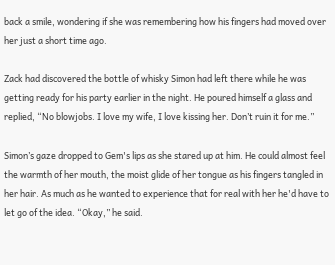back a smile, wondering if she was remembering how his fingers had moved over her just a short time ago.

Zack had discovered the bottle of whisky Simon had left there while he was getting ready for his party earlier in the night. He poured himself a glass and replied, “No blowjobs. I love my wife, I love kissing her. Don’t ruin it for me.”

Simon’s gaze dropped to Gem's lips as she stared up at him. He could almost feel the warmth of her mouth, the moist glide of her tongue as his fingers tangled in her hair. As much as he wanted to experience that for real with her he'd have to let go of the idea. “Okay,” he said.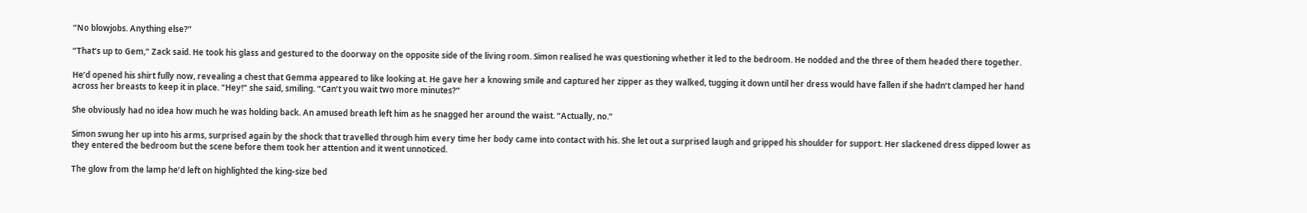“No blowjobs. Anything else?”

“That’s up to Gem,” Zack said. He took his glass and gestured to the doorway on the opposite side of the living room. Simon realised he was questioning whether it led to the bedroom. He nodded and the three of them headed there together.

He’d opened his shirt fully now, revealing a chest that Gemma appeared to like looking at. He gave her a knowing smile and captured her zipper as they walked, tugging it down until her dress would have fallen if she hadn’t clamped her hand across her breasts to keep it in place. "Hey!" she said, smiling. “Can’t you wait two more minutes?”

She obviously had no idea how much he was holding back. An amused breath left him as he snagged her around the waist. “Actually, no.”

Simon swung her up into his arms, surprised again by the shock that travelled through him every time her body came into contact with his. She let out a surprised laugh and gripped his shoulder for support. Her slackened dress dipped lower as they entered the bedroom but the scene before them took her attention and it went unnoticed.

The glow from the lamp he’d left on highlighted the king-size bed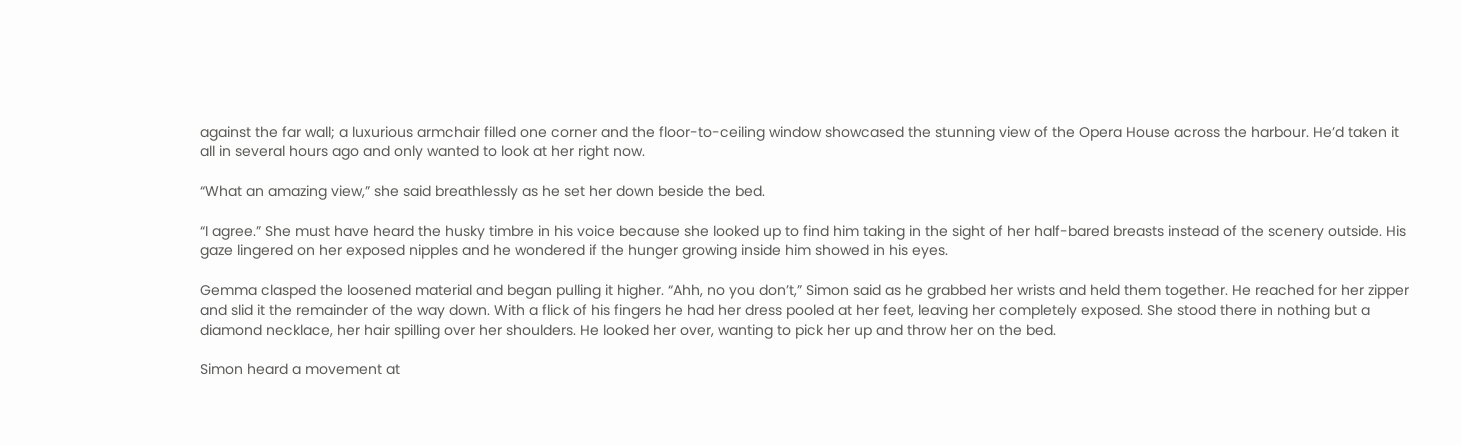against the far wall; a luxurious armchair filled one corner and the floor-to-ceiling window showcased the stunning view of the Opera House across the harbour. He’d taken it all in several hours ago and only wanted to look at her right now.

“What an amazing view,” she said breathlessly as he set her down beside the bed.

“I agree.” She must have heard the husky timbre in his voice because she looked up to find him taking in the sight of her half-bared breasts instead of the scenery outside. His gaze lingered on her exposed nipples and he wondered if the hunger growing inside him showed in his eyes.

Gemma clasped the loosened material and began pulling it higher. “Ahh, no you don’t,” Simon said as he grabbed her wrists and held them together. He reached for her zipper and slid it the remainder of the way down. With a flick of his fingers he had her dress pooled at her feet, leaving her completely exposed. She stood there in nothing but a diamond necklace, her hair spilling over her shoulders. He looked her over, wanting to pick her up and throw her on the bed.

Simon heard a movement at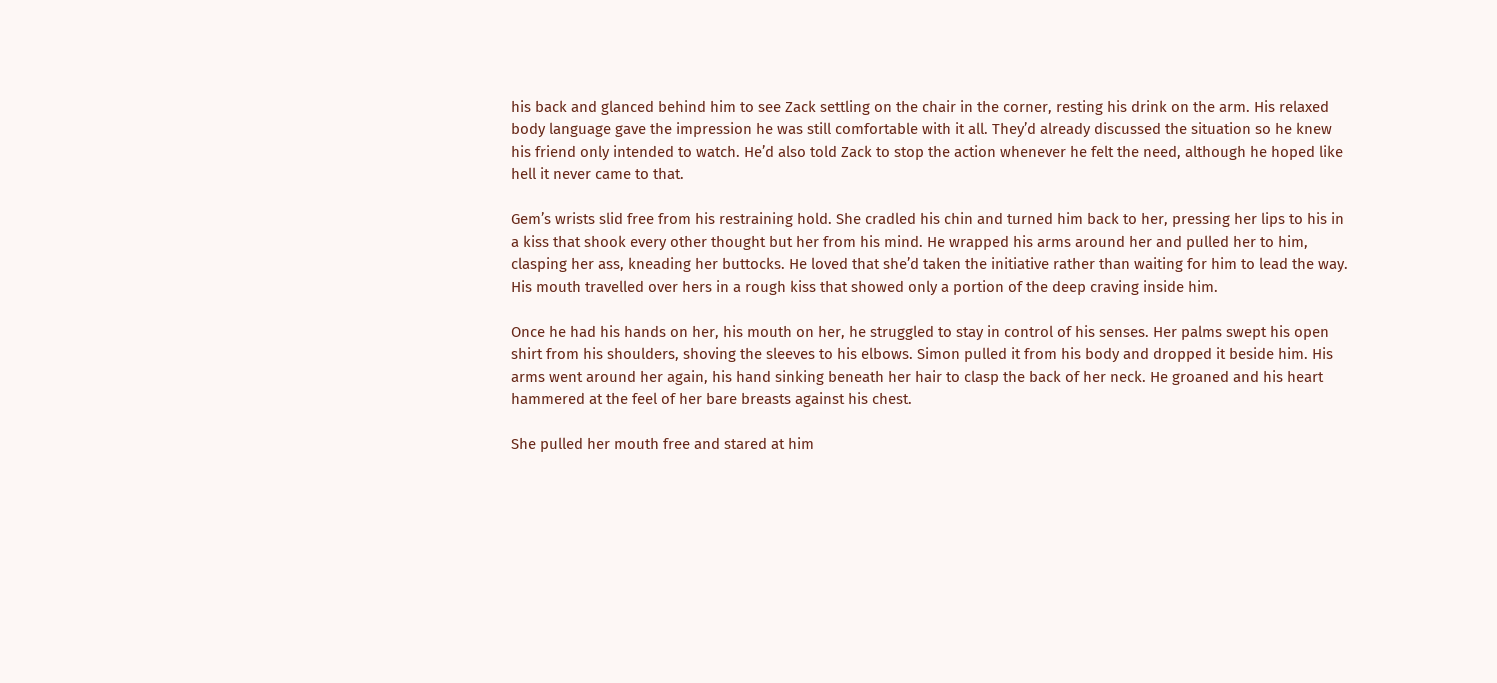his back and glanced behind him to see Zack settling on the chair in the corner, resting his drink on the arm. His relaxed body language gave the impression he was still comfortable with it all. They’d already discussed the situation so he knew his friend only intended to watch. He’d also told Zack to stop the action whenever he felt the need, although he hoped like hell it never came to that.

Gem’s wrists slid free from his restraining hold. She cradled his chin and turned him back to her, pressing her lips to his in a kiss that shook every other thought but her from his mind. He wrapped his arms around her and pulled her to him, clasping her ass, kneading her buttocks. He loved that she’d taken the initiative rather than waiting for him to lead the way. His mouth travelled over hers in a rough kiss that showed only a portion of the deep craving inside him.

Once he had his hands on her, his mouth on her, he struggled to stay in control of his senses. Her palms swept his open shirt from his shoulders, shoving the sleeves to his elbows. Simon pulled it from his body and dropped it beside him. His arms went around her again, his hand sinking beneath her hair to clasp the back of her neck. He groaned and his heart hammered at the feel of her bare breasts against his chest.

She pulled her mouth free and stared at him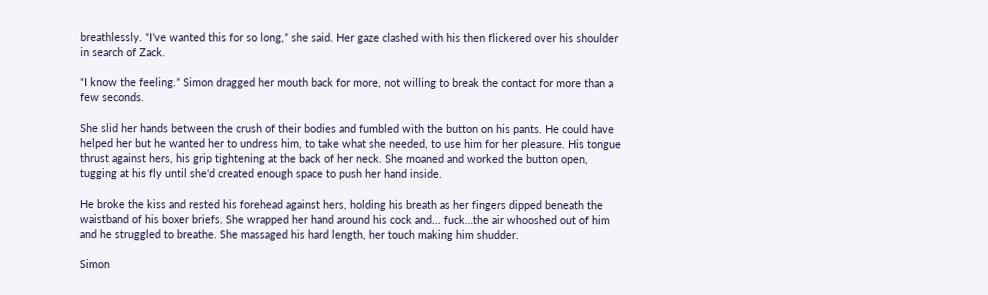breathlessly. “I’ve wanted this for so long,” she said. Her gaze clashed with his then flickered over his shoulder in search of Zack.

“I know the feeling.” Simon dragged her mouth back for more, not willing to break the contact for more than a few seconds.

She slid her hands between the crush of their bodies and fumbled with the button on his pants. He could have helped her but he wanted her to undress him, to take what she needed, to use him for her pleasure. His tongue thrust against hers, his grip tightening at the back of her neck. She moaned and worked the button open, tugging at his fly until she'd created enough space to push her hand inside.

He broke the kiss and rested his forehead against hers, holding his breath as her fingers dipped beneath the waistband of his boxer briefs. She wrapped her hand around his cock and... fuck…the air whooshed out of him and he struggled to breathe. She massaged his hard length, her touch making him shudder.

Simon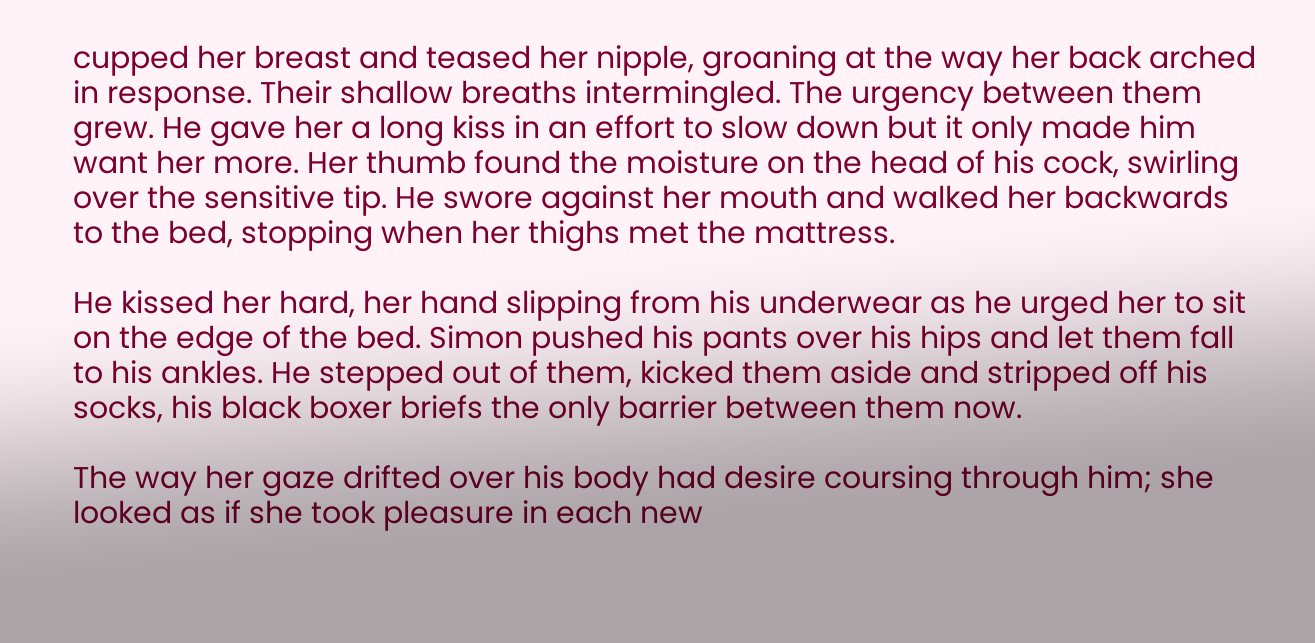cupped her breast and teased her nipple, groaning at the way her back arched in response. Their shallow breaths intermingled. The urgency between them grew. He gave her a long kiss in an effort to slow down but it only made him want her more. Her thumb found the moisture on the head of his cock, swirling over the sensitive tip. He swore against her mouth and walked her backwards to the bed, stopping when her thighs met the mattress.

He kissed her hard, her hand slipping from his underwear as he urged her to sit on the edge of the bed. Simon pushed his pants over his hips and let them fall to his ankles. He stepped out of them, kicked them aside and stripped off his socks, his black boxer briefs the only barrier between them now.

The way her gaze drifted over his body had desire coursing through him; she looked as if she took pleasure in each new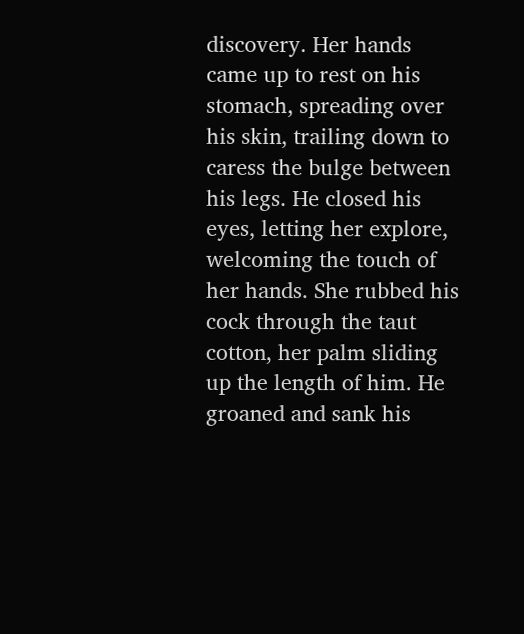discovery. Her hands came up to rest on his stomach, spreading over his skin, trailing down to caress the bulge between his legs. He closed his eyes, letting her explore, welcoming the touch of her hands. She rubbed his cock through the taut cotton, her palm sliding up the length of him. He groaned and sank his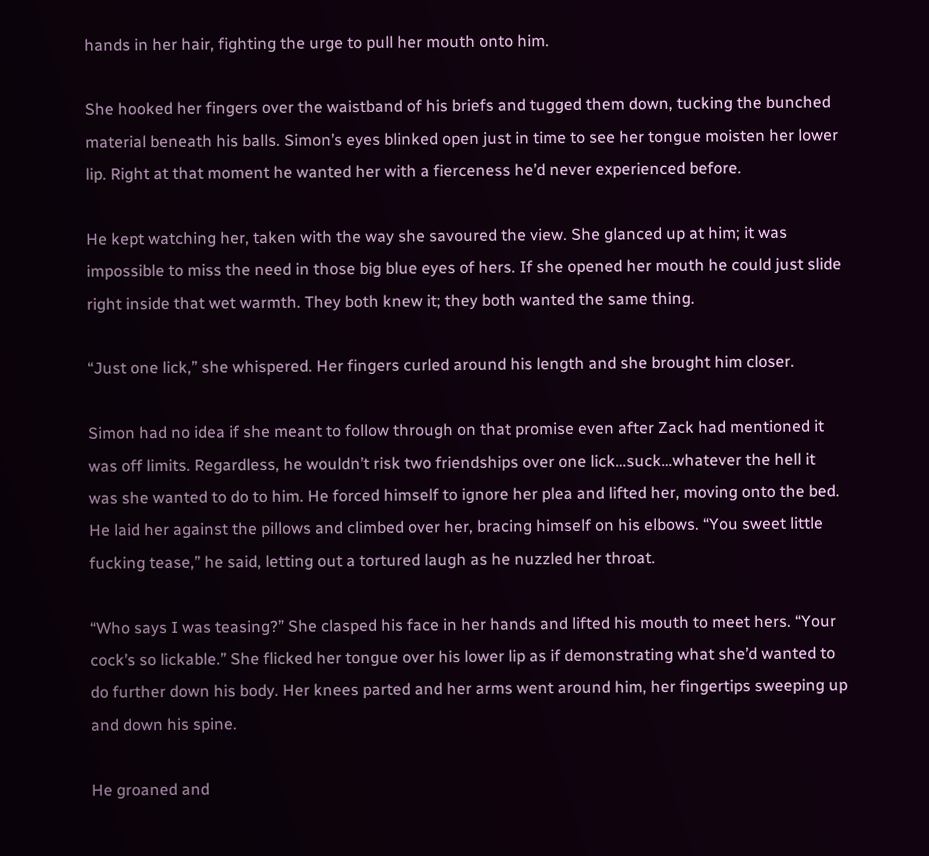hands in her hair, fighting the urge to pull her mouth onto him.

She hooked her fingers over the waistband of his briefs and tugged them down, tucking the bunched material beneath his balls. Simon’s eyes blinked open just in time to see her tongue moisten her lower lip. Right at that moment he wanted her with a fierceness he’d never experienced before.

He kept watching her, taken with the way she savoured the view. She glanced up at him; it was impossible to miss the need in those big blue eyes of hers. If she opened her mouth he could just slide right inside that wet warmth. They both knew it; they both wanted the same thing.

“Just one lick,” she whispered. Her fingers curled around his length and she brought him closer.

Simon had no idea if she meant to follow through on that promise even after Zack had mentioned it was off limits. Regardless, he wouldn’t risk two friendships over one lick…suck…whatever the hell it was she wanted to do to him. He forced himself to ignore her plea and lifted her, moving onto the bed. He laid her against the pillows and climbed over her, bracing himself on his elbows. “You sweet little fucking tease,” he said, letting out a tortured laugh as he nuzzled her throat.

“Who says I was teasing?” She clasped his face in her hands and lifted his mouth to meet hers. “Your cock’s so lickable.” She flicked her tongue over his lower lip as if demonstrating what she’d wanted to do further down his body. Her knees parted and her arms went around him, her fingertips sweeping up and down his spine.

He groaned and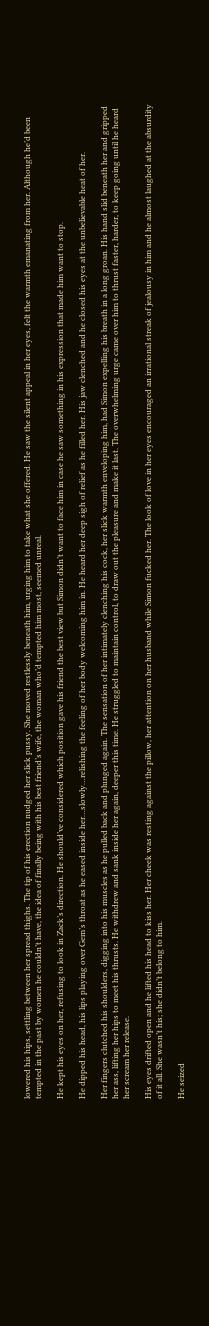lowered his hips, settling between her spread thighs. The tip of his erection nudged her slick pussy. She moved restlessly beneath him, urging him to take what she offered. He saw the silent appeal in her eyes, felt the warmth emanating from her. Although he’d been tempted in the past by women he couldn’t have, the idea of finally being with his best friend’s wife, the woman who’d tempted him most, seemed unreal.

He kept his eyes on her, refusing to look in Zack’s direction. He should’ve considered which position gave his friend the best view but Simon didn’t want to face him in case he saw something in his expression that made him want to stop.

He dipped his head, his lips playing over Gem’s throat as he eased inside her…slowly…relishing the feeling of her body welcoming him in. He heard her deep sigh of relief as he filled her. His jaw clenched and he closed his eyes at the unbelievable heat of her.

Her fingers clutched his shoulders, digging into his muscles as he pulled back and plunged again. The sensation of her intimately clenching his cock, her slick warmth enveloping him, had Simon expelling his breath in a long groan. His hand slid beneath her and gripped her ass, lifting her hips to meet his thrusts. He withdrew and sank inside her again, deeper this time. He struggled to maintain control, to draw out the pleasure and make it last. The overwhelming urge came over him to thrust faster, harder, to keep going until he heard her scream her release.

His eyes drifted open and he lifted his head to kiss her. Her cheek was resting against the pillow, her attention on her husband while Simon fucked her. The look of love in her eyes encouraged an irrational streak of jealousy in him and he almost laughed at the absurdity of it all. She wasn’t his; she didn’t belong to him.

He seized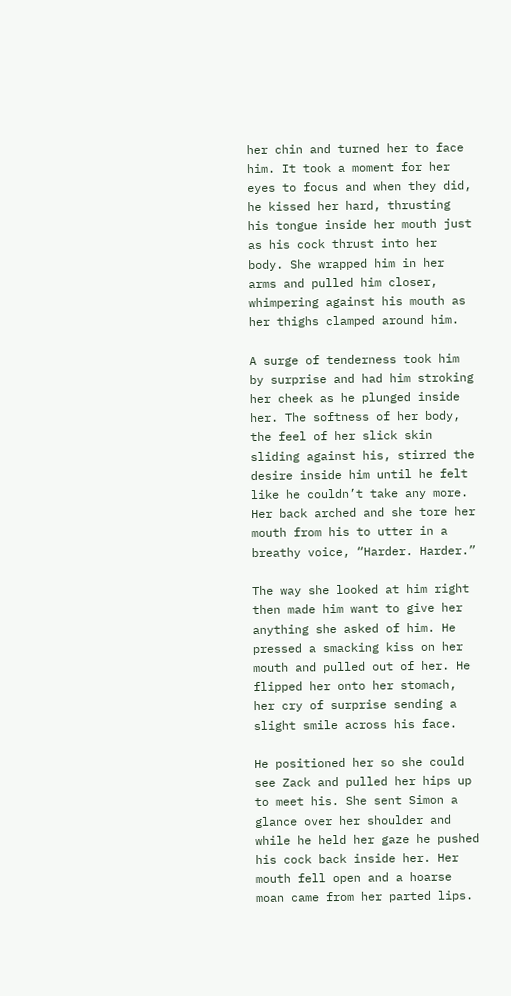her chin and turned her to face him. It took a moment for her eyes to focus and when they did, he kissed her hard, thrusting his tongue inside her mouth just as his cock thrust into her body. She wrapped him in her arms and pulled him closer, whimpering against his mouth as her thighs clamped around him.

A surge of tenderness took him by surprise and had him stroking her cheek as he plunged inside her. The softness of her body, the feel of her slick skin sliding against his, stirred the desire inside him until he felt like he couldn’t take any more. Her back arched and she tore her mouth from his to utter in a breathy voice, “Harder. Harder.”

The way she looked at him right then made him want to give her anything she asked of him. He pressed a smacking kiss on her mouth and pulled out of her. He flipped her onto her stomach, her cry of surprise sending a slight smile across his face.

He positioned her so she could see Zack and pulled her hips up to meet his. She sent Simon a glance over her shoulder and while he held her gaze he pushed his cock back inside her. Her mouth fell open and a hoarse moan came from her parted lips.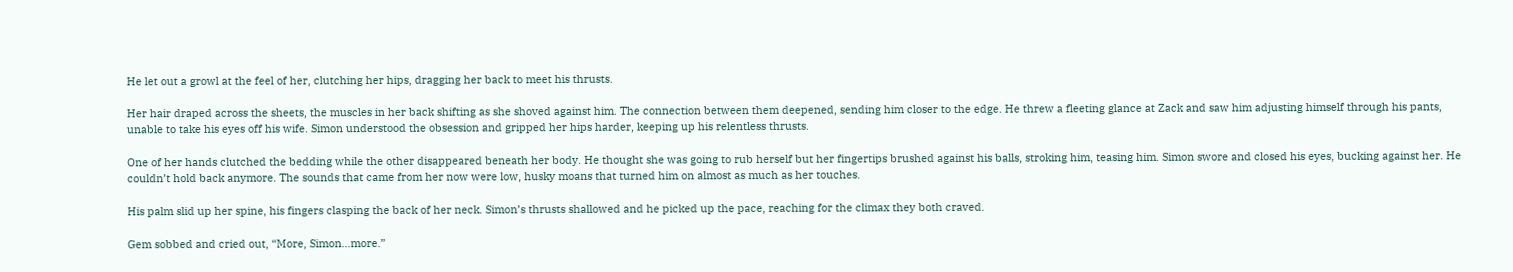He let out a growl at the feel of her, clutching her hips, dragging her back to meet his thrusts.

Her hair draped across the sheets, the muscles in her back shifting as she shoved against him. The connection between them deepened, sending him closer to the edge. He threw a fleeting glance at Zack and saw him adjusting himself through his pants, unable to take his eyes off his wife. Simon understood the obsession and gripped her hips harder, keeping up his relentless thrusts.

One of her hands clutched the bedding while the other disappeared beneath her body. He thought she was going to rub herself but her fingertips brushed against his balls, stroking him, teasing him. Simon swore and closed his eyes, bucking against her. He couldn’t hold back anymore. The sounds that came from her now were low, husky moans that turned him on almost as much as her touches.

His palm slid up her spine, his fingers clasping the back of her neck. Simon’s thrusts shallowed and he picked up the pace, reaching for the climax they both craved.

Gem sobbed and cried out, “More, Simon...more.”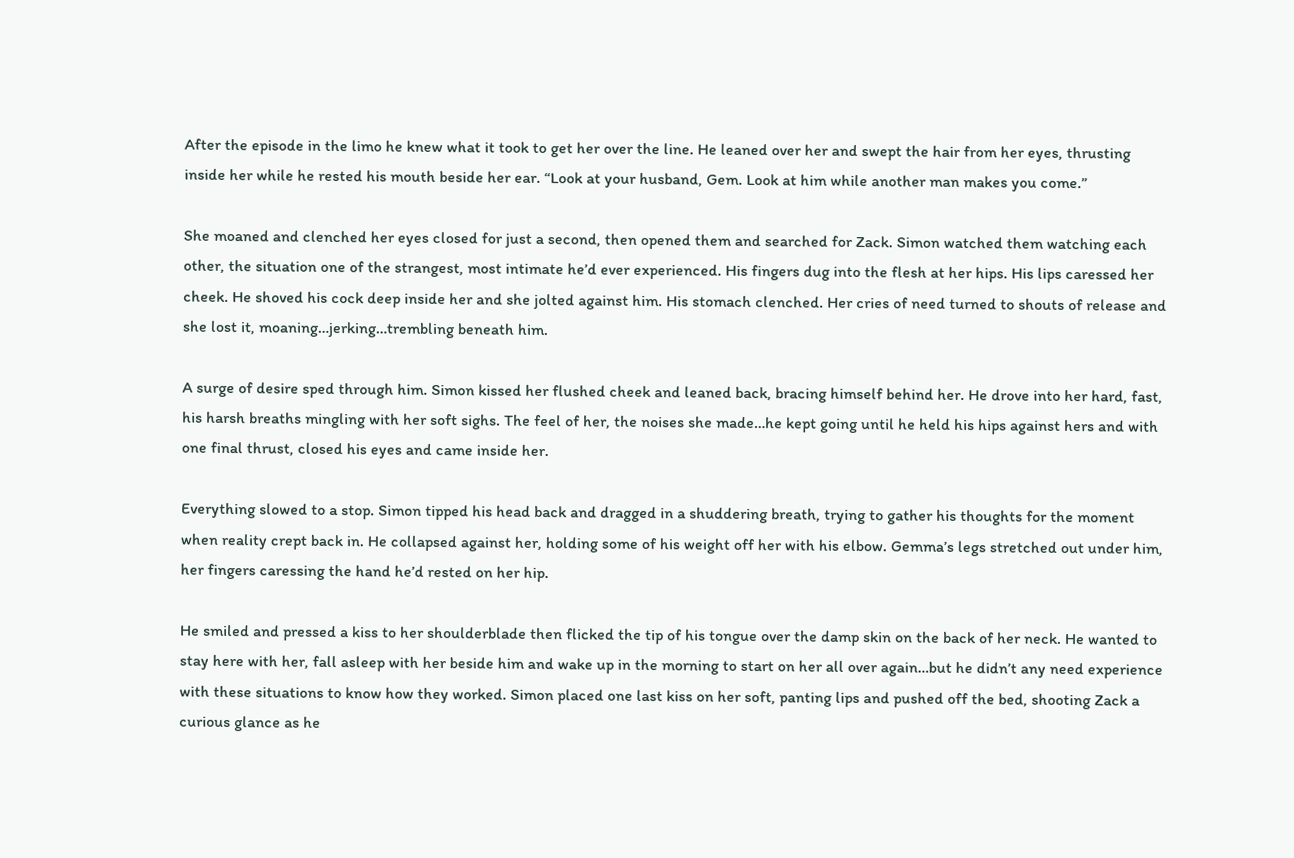After the episode in the limo he knew what it took to get her over the line. He leaned over her and swept the hair from her eyes, thrusting inside her while he rested his mouth beside her ear. “Look at your husband, Gem. Look at him while another man makes you come.”

She moaned and clenched her eyes closed for just a second, then opened them and searched for Zack. Simon watched them watching each other, the situation one of the strangest, most intimate he’d ever experienced. His fingers dug into the flesh at her hips. His lips caressed her cheek. He shoved his cock deep inside her and she jolted against him. His stomach clenched. Her cries of need turned to shouts of release and she lost it, moaning…jerking…trembling beneath him.

A surge of desire sped through him. Simon kissed her flushed cheek and leaned back, bracing himself behind her. He drove into her hard, fast, his harsh breaths mingling with her soft sighs. The feel of her, the noises she made…he kept going until he held his hips against hers and with one final thrust, closed his eyes and came inside her.

Everything slowed to a stop. Simon tipped his head back and dragged in a shuddering breath, trying to gather his thoughts for the moment when reality crept back in. He collapsed against her, holding some of his weight off her with his elbow. Gemma’s legs stretched out under him, her fingers caressing the hand he’d rested on her hip.

He smiled and pressed a kiss to her shoulderblade then flicked the tip of his tongue over the damp skin on the back of her neck. He wanted to stay here with her, fall asleep with her beside him and wake up in the morning to start on her all over again…but he didn’t any need experience with these situations to know how they worked. Simon placed one last kiss on her soft, panting lips and pushed off the bed, shooting Zack a curious glance as he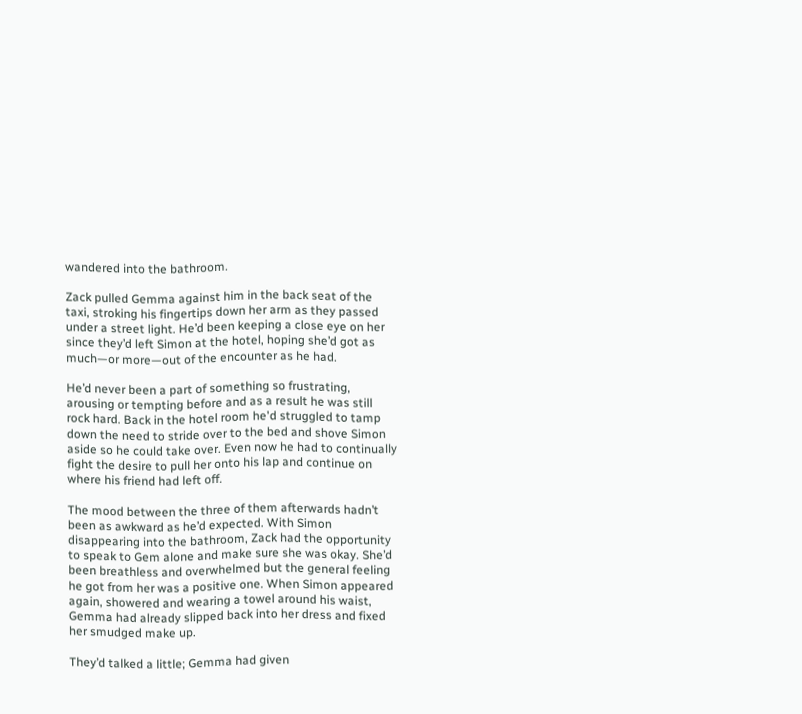wandered into the bathroom.

Zack pulled Gemma against him in the back seat of the taxi, stroking his fingertips down her arm as they passed under a street light. He’d been keeping a close eye on her since they’d left Simon at the hotel, hoping she’d got as much—or more—out of the encounter as he had.

He’d never been a part of something so frustrating, arousing or tempting before and as a result he was still rock hard. Back in the hotel room he'd struggled to tamp down the need to stride over to the bed and shove Simon aside so he could take over. Even now he had to continually fight the desire to pull her onto his lap and continue on where his friend had left off.

The mood between the three of them afterwards hadn’t been as awkward as he’d expected. With Simon disappearing into the bathroom, Zack had the opportunity to speak to Gem alone and make sure she was okay. She’d been breathless and overwhelmed but the general feeling he got from her was a positive one. When Simon appeared again, showered and wearing a towel around his waist, Gemma had already slipped back into her dress and fixed her smudged make up.

They’d talked a little; Gemma had given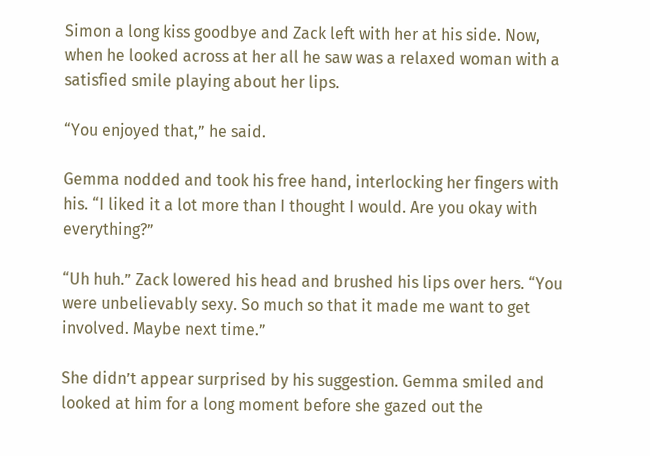Simon a long kiss goodbye and Zack left with her at his side. Now, when he looked across at her all he saw was a relaxed woman with a satisfied smile playing about her lips.

“You enjoyed that,” he said.

Gemma nodded and took his free hand, interlocking her fingers with his. “I liked it a lot more than I thought I would. Are you okay with everything?”

“Uh huh.” Zack lowered his head and brushed his lips over hers. “You were unbelievably sexy. So much so that it made me want to get involved. Maybe next time.”

She didn’t appear surprised by his suggestion. Gemma smiled and looked at him for a long moment before she gazed out the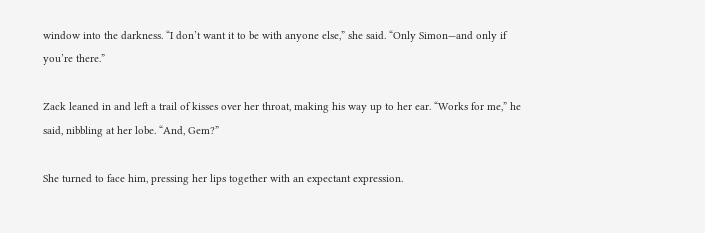window into the darkness. “I don’t want it to be with anyone else,” she said. “Only Simon—and only if you’re there.”

Zack leaned in and left a trail of kisses over her throat, making his way up to her ear. “Works for me,” he said, nibbling at her lobe. “And, Gem?”

She turned to face him, pressing her lips together with an expectant expression.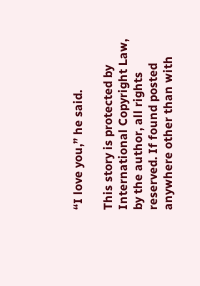“I love you,” he said.

This story is protected by International Copyright Law, by the author, all rights reserved. If found posted anywhere other than with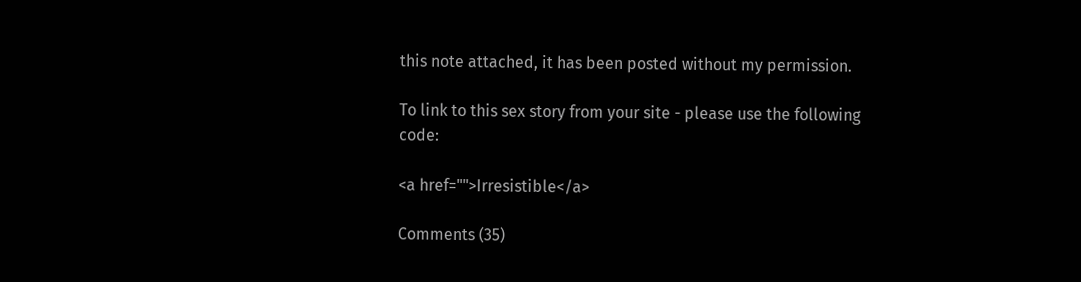this note attached, it has been posted without my permission.

To link to this sex story from your site - please use the following code:

<a href="">Irresistible</a>

Comments (35)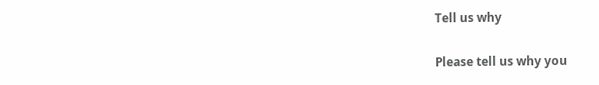Tell us why

Please tell us why you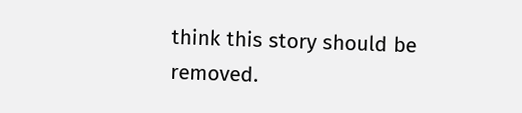think this story should be removed.